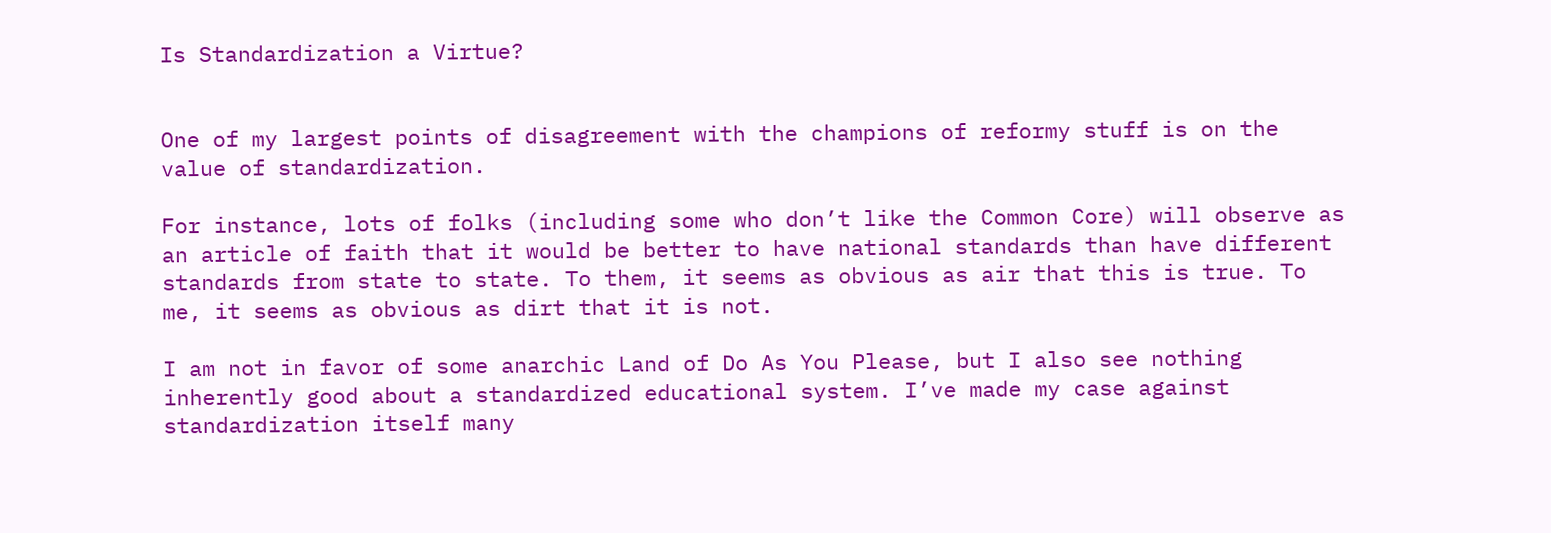Is Standardization a Virtue?


One of my largest points of disagreement with the champions of reformy stuff is on the value of standardization.

For instance, lots of folks (including some who don’t like the Common Core) will observe as an article of faith that it would be better to have national standards than have different standards from state to state. To them, it seems as obvious as air that this is true. To me, it seems as obvious as dirt that it is not.

I am not in favor of some anarchic Land of Do As You Please, but I also see nothing inherently good about a standardized educational system. I’ve made my case against standardization itself many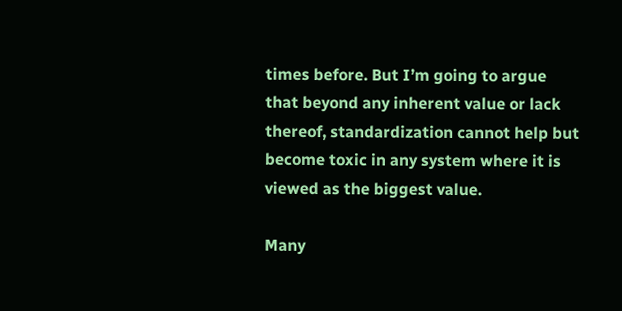times before. But I’m going to argue that beyond any inherent value or lack thereof, standardization cannot help but become toxic in any system where it is viewed as the biggest value.

Many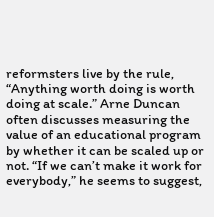reformsters live by the rule, “Anything worth doing is worth doing at scale.” Arne Duncan often discusses measuring the value of an educational program by whether it can be scaled up or not. “If we can’t make it work for everybody,” he seems to suggest,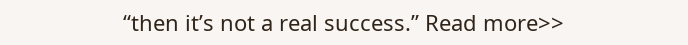“then it’s not a real success.” Read more>>